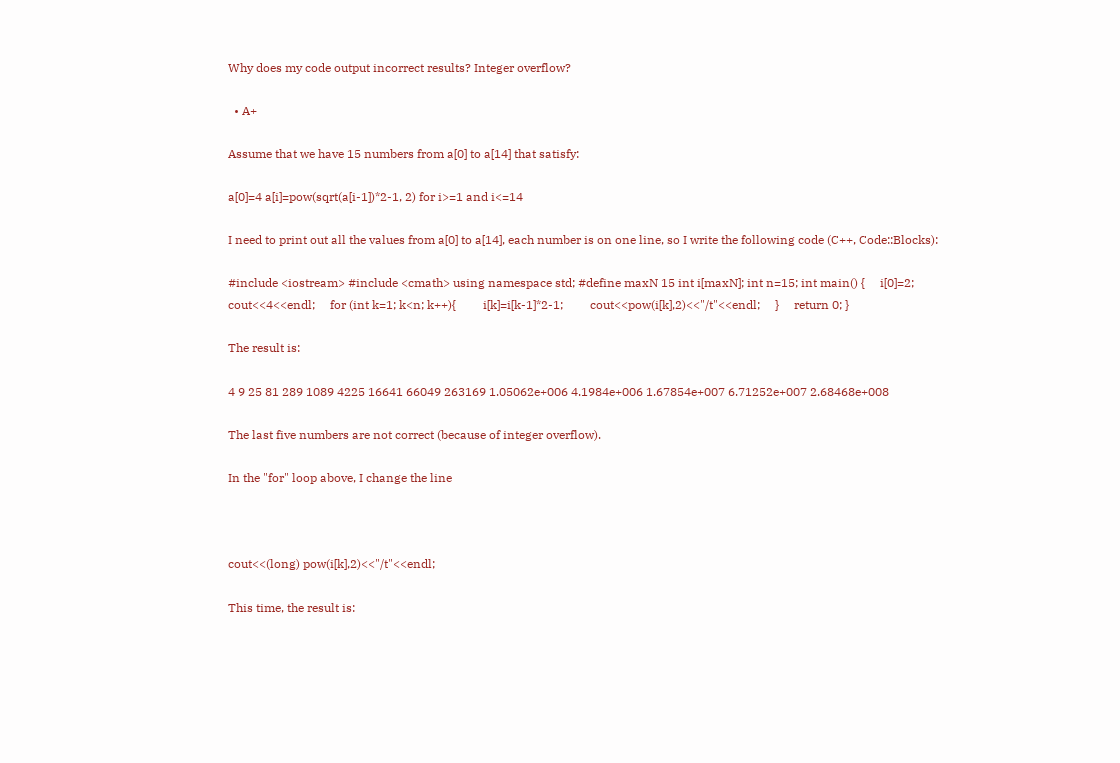Why does my code output incorrect results? Integer overflow?

  • A+

Assume that we have 15 numbers from a[0] to a[14] that satisfy:

a[0]=4 a[i]=pow(sqrt(a[i-1])*2-1, 2) for i>=1 and i<=14

I need to print out all the values from a[0] to a[14], each number is on one line, so I write the following code (C++, Code::Blocks):

#include <iostream> #include <cmath> using namespace std; #define maxN 15 int i[maxN]; int n=15; int main() {     i[0]=2;     cout<<4<<endl;     for (int k=1; k<n; k++){         i[k]=i[k-1]*2-1;         cout<<pow(i[k],2)<<"/t"<<endl;     }     return 0; }

The result is:

4 9 25 81 289 1089 4225 16641 66049 263169 1.05062e+006 4.1984e+006 1.67854e+007 6.71252e+007 2.68468e+008

The last five numbers are not correct (because of integer overflow).

In the "for" loop above, I change the line



cout<<(long) pow(i[k],2)<<"/t"<<endl;

This time, the result is: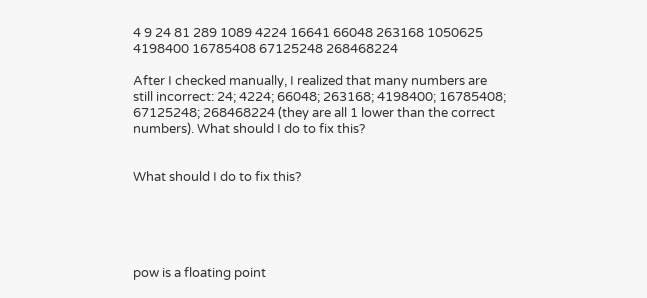4 9 24 81 289 1089 4224 16641 66048 263168 1050625 4198400 16785408 67125248 268468224

After I checked manually, I realized that many numbers are still incorrect: 24; 4224; 66048; 263168; 4198400; 16785408; 67125248; 268468224 (they are all 1 lower than the correct numbers). What should I do to fix this?


What should I do to fix this?





pow is a floating point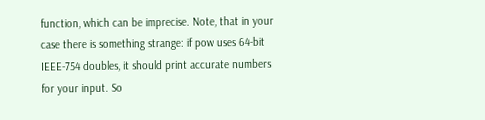function, which can be imprecise. Note, that in your case there is something strange: if pow uses 64-bit IEEE-754 doubles, it should print accurate numbers for your input. So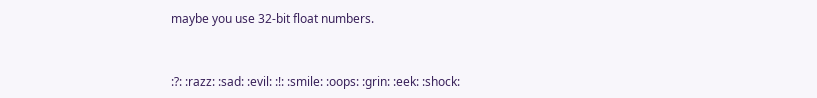maybe you use 32-bit float numbers.


:?: :razz: :sad: :evil: :!: :smile: :oops: :grin: :eek: :shock: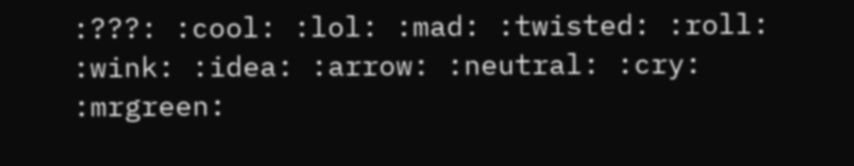:???: :cool: :lol: :mad: :twisted: :roll: :wink: :idea: :arrow: :neutral: :cry: :mrgreen: